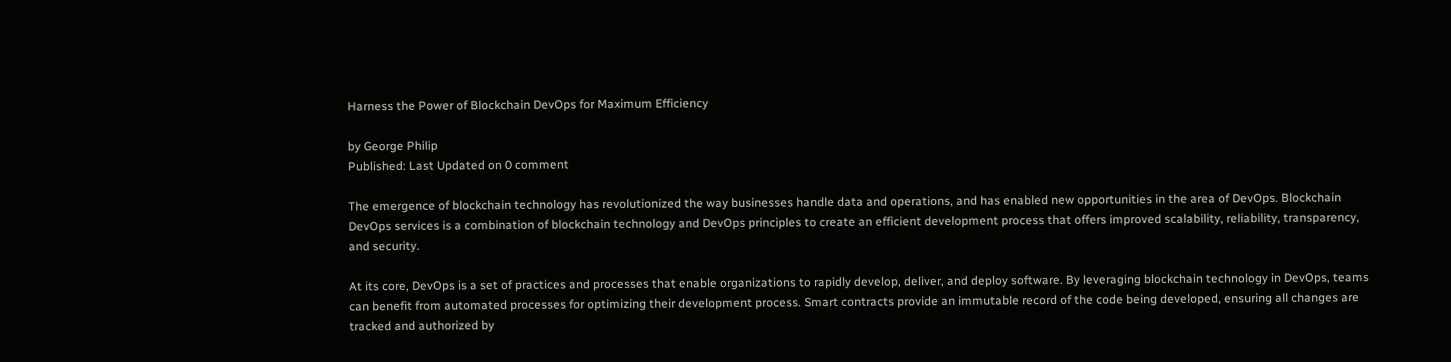Harness the Power of Blockchain DevOps for Maximum Efficiency

by George Philip
Published: Last Updated on 0 comment

The emergence of blockchain technology has revolutionized the way businesses handle data and operations, and has enabled new opportunities in the area of DevOps. Blockchain DevOps services is a combination of blockchain technology and DevOps principles to create an efficient development process that offers improved scalability, reliability, transparency, and security.

At its core, DevOps is a set of practices and processes that enable organizations to rapidly develop, deliver, and deploy software. By leveraging blockchain technology in DevOps, teams can benefit from automated processes for optimizing their development process. Smart contracts provide an immutable record of the code being developed, ensuring all changes are tracked and authorized by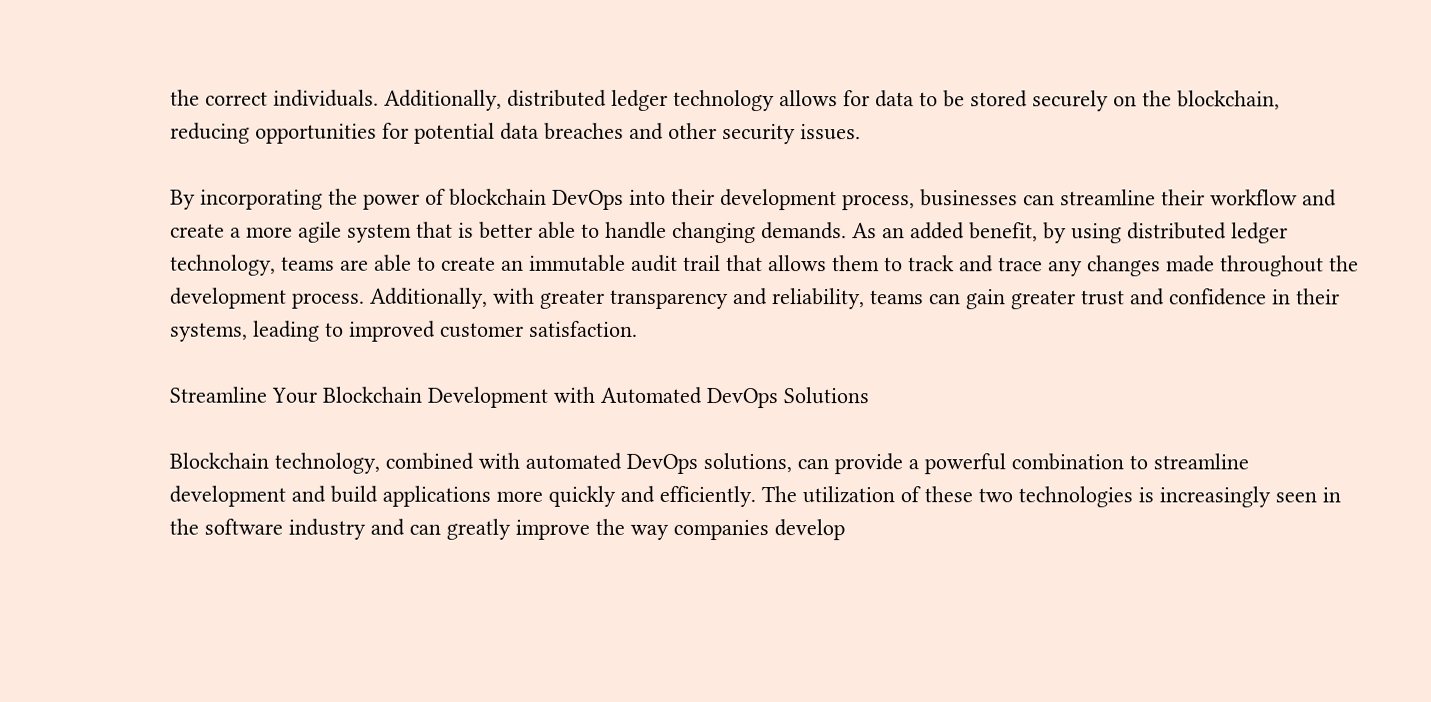the correct individuals. Additionally, distributed ledger technology allows for data to be stored securely on the blockchain, reducing opportunities for potential data breaches and other security issues.

By incorporating the power of blockchain DevOps into their development process, businesses can streamline their workflow and create a more agile system that is better able to handle changing demands. As an added benefit, by using distributed ledger technology, teams are able to create an immutable audit trail that allows them to track and trace any changes made throughout the development process. Additionally, with greater transparency and reliability, teams can gain greater trust and confidence in their systems, leading to improved customer satisfaction.

Streamline Your Blockchain Development with Automated DevOps Solutions

Blockchain technology, combined with automated DevOps solutions, can provide a powerful combination to streamline development and build applications more quickly and efficiently. The utilization of these two technologies is increasingly seen in the software industry and can greatly improve the way companies develop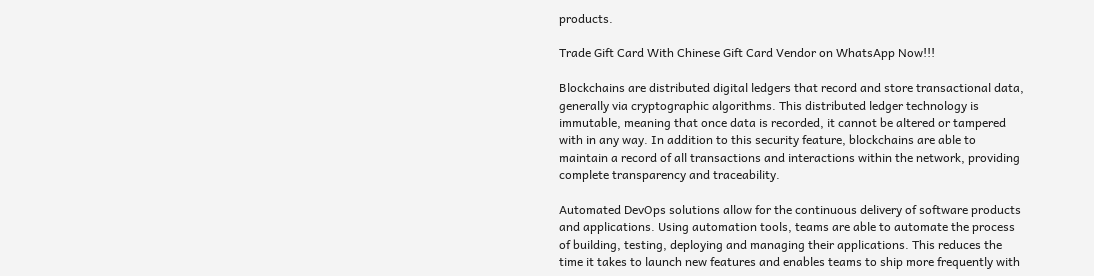products.

Trade Gift Card With Chinese Gift Card Vendor on WhatsApp Now!!!

Blockchains are distributed digital ledgers that record and store transactional data, generally via cryptographic algorithms. This distributed ledger technology is immutable, meaning that once data is recorded, it cannot be altered or tampered with in any way. In addition to this security feature, blockchains are able to maintain a record of all transactions and interactions within the network, providing complete transparency and traceability.

Automated DevOps solutions allow for the continuous delivery of software products and applications. Using automation tools, teams are able to automate the process of building, testing, deploying and managing their applications. This reduces the time it takes to launch new features and enables teams to ship more frequently with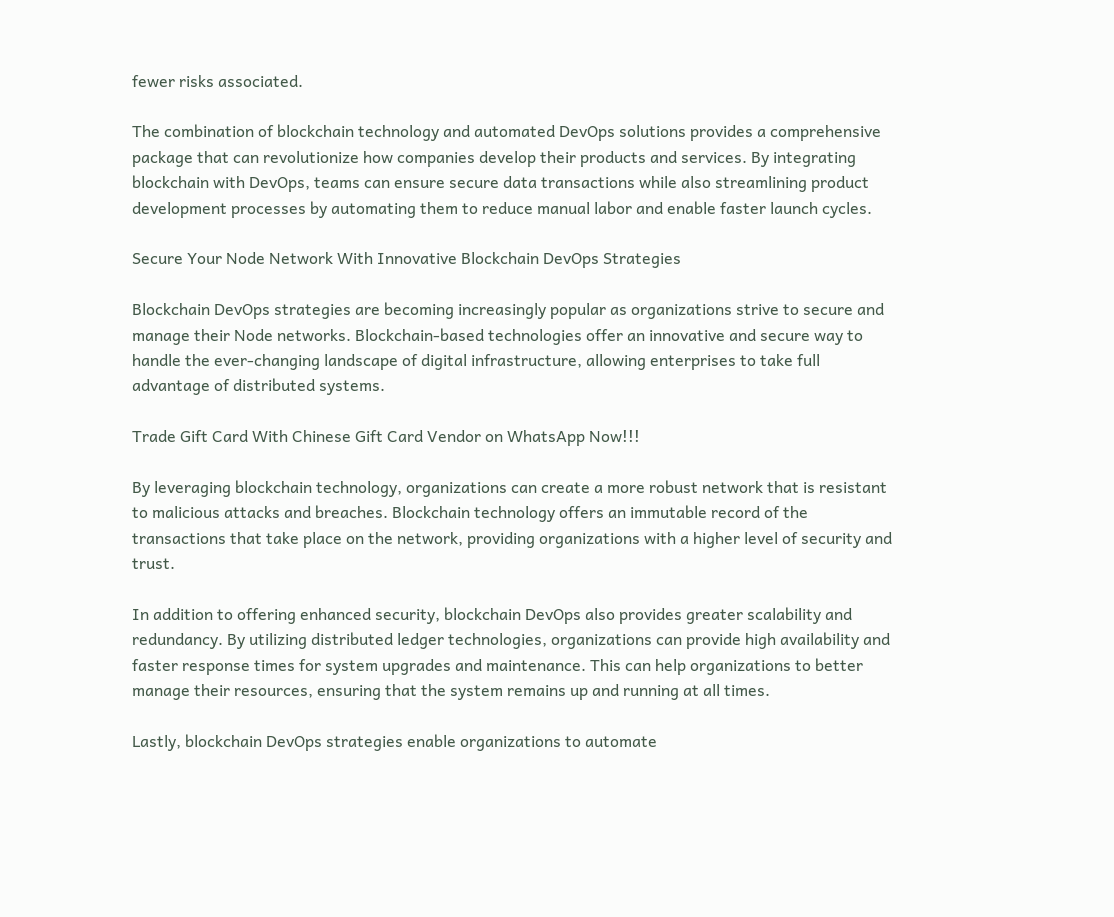fewer risks associated.

The combination of blockchain technology and automated DevOps solutions provides a comprehensive package that can revolutionize how companies develop their products and services. By integrating blockchain with DevOps, teams can ensure secure data transactions while also streamlining product development processes by automating them to reduce manual labor and enable faster launch cycles.

Secure Your Node Network With Innovative Blockchain DevOps Strategies

Blockchain DevOps strategies are becoming increasingly popular as organizations strive to secure and manage their Node networks. Blockchain-based technologies offer an innovative and secure way to handle the ever-changing landscape of digital infrastructure, allowing enterprises to take full advantage of distributed systems.

Trade Gift Card With Chinese Gift Card Vendor on WhatsApp Now!!!

By leveraging blockchain technology, organizations can create a more robust network that is resistant to malicious attacks and breaches. Blockchain technology offers an immutable record of the transactions that take place on the network, providing organizations with a higher level of security and trust.

In addition to offering enhanced security, blockchain DevOps also provides greater scalability and redundancy. By utilizing distributed ledger technologies, organizations can provide high availability and faster response times for system upgrades and maintenance. This can help organizations to better manage their resources, ensuring that the system remains up and running at all times.

Lastly, blockchain DevOps strategies enable organizations to automate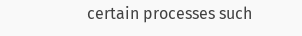certain processes such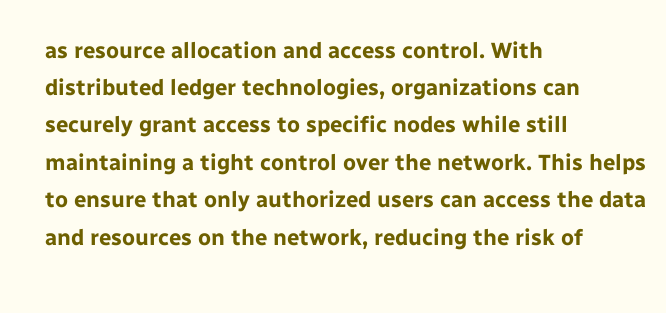as resource allocation and access control. With distributed ledger technologies, organizations can securely grant access to specific nodes while still maintaining a tight control over the network. This helps to ensure that only authorized users can access the data and resources on the network, reducing the risk of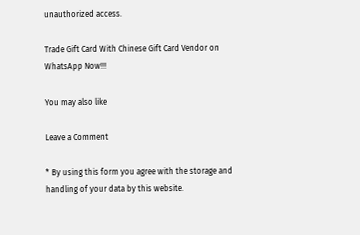unauthorized access.

Trade Gift Card With Chinese Gift Card Vendor on WhatsApp Now!!!

You may also like

Leave a Comment

* By using this form you agree with the storage and handling of your data by this website.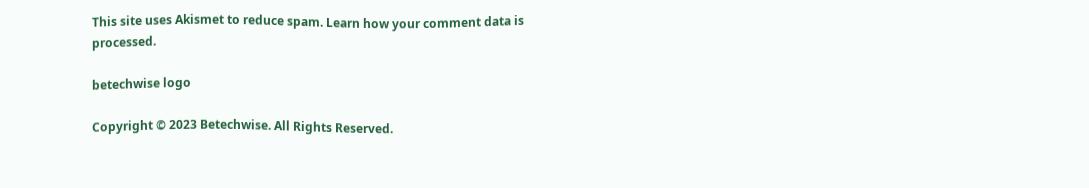This site uses Akismet to reduce spam. Learn how your comment data is processed.

betechwise logo

Copyright © 2023 Betechwise. All Rights Reserved.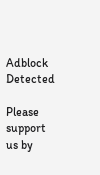Adblock Detected

Please support us by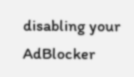disabling your AdBlocker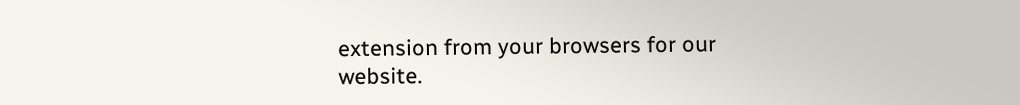extension from your browsers for our website.